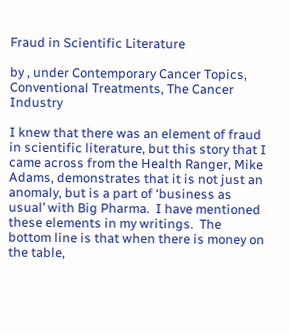Fraud in Scientific Literature

by , under Contemporary Cancer Topics, Conventional Treatments, The Cancer Industry

I knew that there was an element of fraud in scientific literature, but this story that I came across from the Health Ranger, Mike Adams, demonstrates that it is not just an anomaly, but is a part of ‘business as usual’ with Big Pharma.  I have mentioned these elements in my writings.  The bottom line is that when there is money on the table,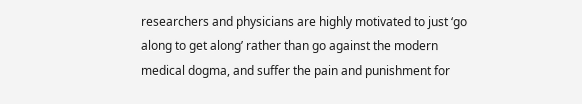researchers and physicians are highly motivated to just ‘go along to get along’ rather than go against the modern medical dogma, and suffer the pain and punishment for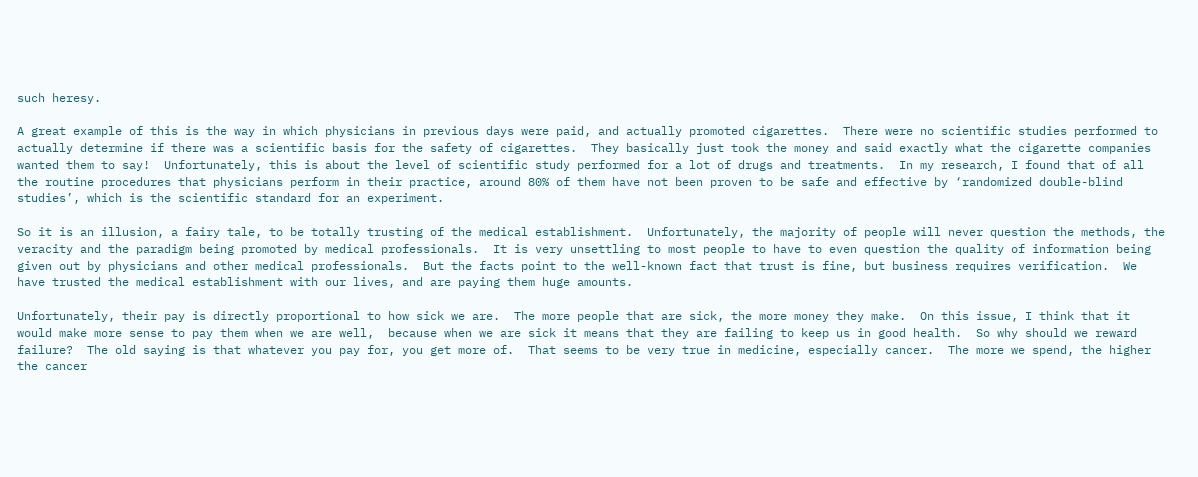such heresy.

A great example of this is the way in which physicians in previous days were paid, and actually promoted cigarettes.  There were no scientific studies performed to actually determine if there was a scientific basis for the safety of cigarettes.  They basically just took the money and said exactly what the cigarette companies wanted them to say!  Unfortunately, this is about the level of scientific study performed for a lot of drugs and treatments.  In my research, I found that of all the routine procedures that physicians perform in their practice, around 80% of them have not been proven to be safe and effective by ‘randomized double-blind studies’, which is the scientific standard for an experiment.

So it is an illusion, a fairy tale, to be totally trusting of the medical establishment.  Unfortunately, the majority of people will never question the methods, the veracity and the paradigm being promoted by medical professionals.  It is very unsettling to most people to have to even question the quality of information being given out by physicians and other medical professionals.  But the facts point to the well-known fact that trust is fine, but business requires verification.  We have trusted the medical establishment with our lives, and are paying them huge amounts.

Unfortunately, their pay is directly proportional to how sick we are.  The more people that are sick, the more money they make.  On this issue, I think that it would make more sense to pay them when we are well,  because when we are sick it means that they are failing to keep us in good health.  So why should we reward failure?  The old saying is that whatever you pay for, you get more of.  That seems to be very true in medicine, especially cancer.  The more we spend, the higher the cancer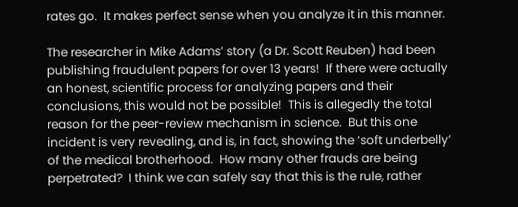rates go.  It makes perfect sense when you analyze it in this manner.

The researcher in Mike Adams’ story (a Dr. Scott Reuben) had been publishing fraudulent papers for over 13 years!  If there were actually an honest, scientific process for analyzing papers and their conclusions, this would not be possible!  This is allegedly the total reason for the peer-review mechanism in science.  But this one incident is very revealing, and is, in fact, showing the ‘soft underbelly’ of the medical brotherhood.  How many other frauds are being perpetrated?  I think we can safely say that this is the rule, rather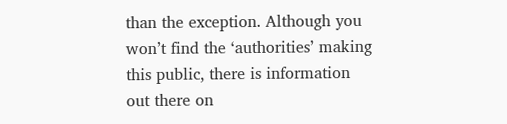than the exception. Although you won’t find the ‘authorities’ making this public, there is information out there on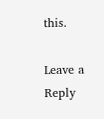this.

Leave a Reply